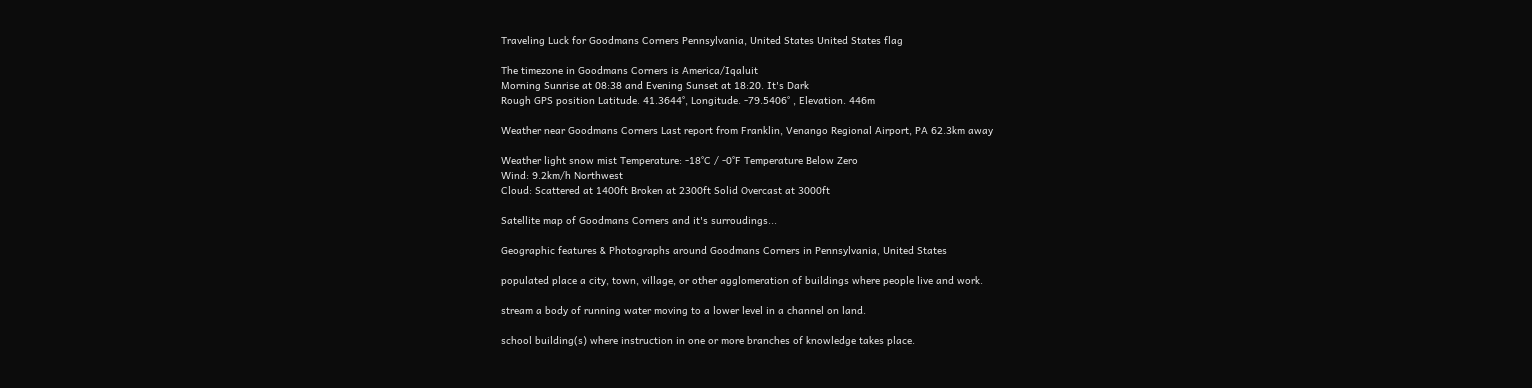Traveling Luck for Goodmans Corners Pennsylvania, United States United States flag

The timezone in Goodmans Corners is America/Iqaluit
Morning Sunrise at 08:38 and Evening Sunset at 18:20. It's Dark
Rough GPS position Latitude. 41.3644°, Longitude. -79.5406° , Elevation. 446m

Weather near Goodmans Corners Last report from Franklin, Venango Regional Airport, PA 62.3km away

Weather light snow mist Temperature: -18°C / -0°F Temperature Below Zero
Wind: 9.2km/h Northwest
Cloud: Scattered at 1400ft Broken at 2300ft Solid Overcast at 3000ft

Satellite map of Goodmans Corners and it's surroudings...

Geographic features & Photographs around Goodmans Corners in Pennsylvania, United States

populated place a city, town, village, or other agglomeration of buildings where people live and work.

stream a body of running water moving to a lower level in a channel on land.

school building(s) where instruction in one or more branches of knowledge takes place.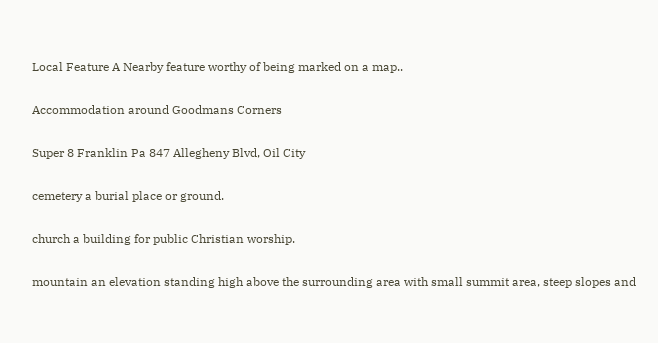Local Feature A Nearby feature worthy of being marked on a map..

Accommodation around Goodmans Corners

Super 8 Franklin Pa 847 Allegheny Blvd, Oil City

cemetery a burial place or ground.

church a building for public Christian worship.

mountain an elevation standing high above the surrounding area with small summit area, steep slopes and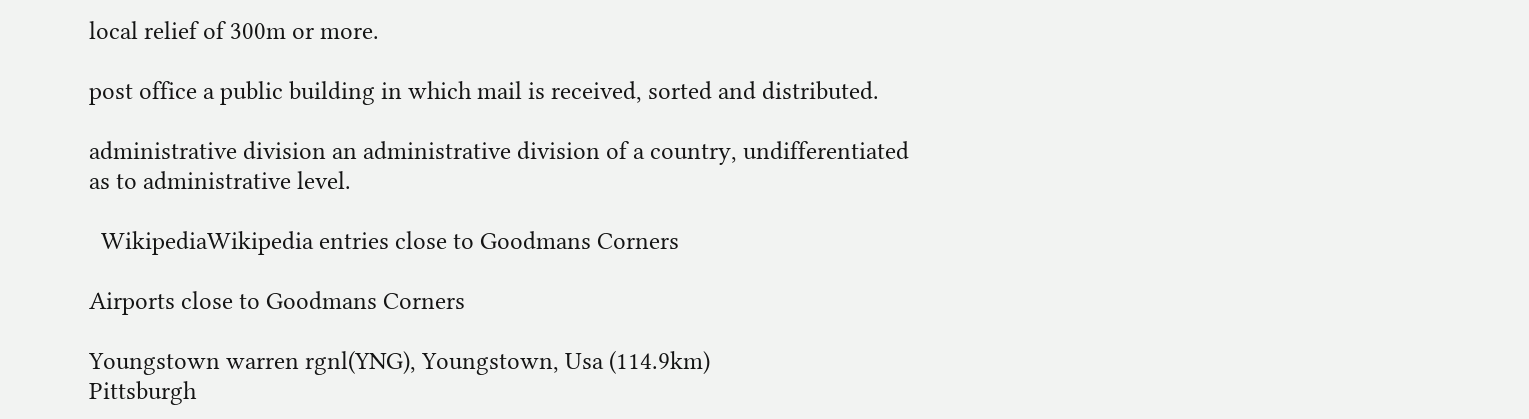local relief of 300m or more.

post office a public building in which mail is received, sorted and distributed.

administrative division an administrative division of a country, undifferentiated as to administrative level.

  WikipediaWikipedia entries close to Goodmans Corners

Airports close to Goodmans Corners

Youngstown warren rgnl(YNG), Youngstown, Usa (114.9km)
Pittsburgh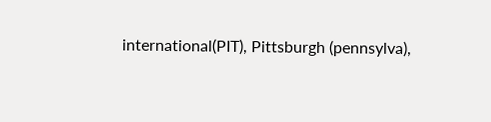international(PIT), Pittsburgh (pennsylva),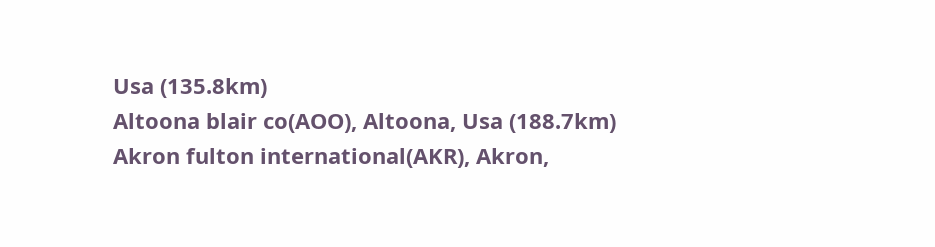Usa (135.8km)
Altoona blair co(AOO), Altoona, Usa (188.7km)
Akron fulton international(AKR), Akron,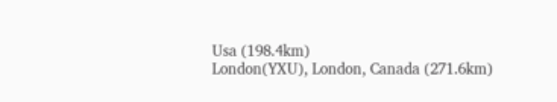Usa (198.4km)
London(YXU), London, Canada (271.6km)